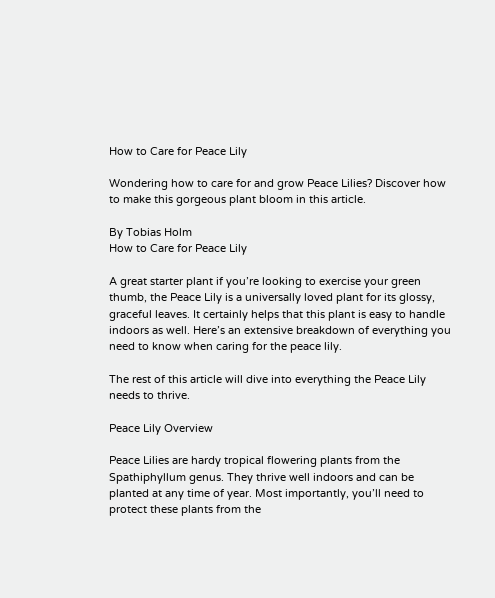How to Care for Peace Lily

Wondering how to care for and grow Peace Lilies? Discover how to make this gorgeous plant bloom in this article.

By Tobias Holm
How to Care for Peace Lily

A great starter plant if you’re looking to exercise your green thumb, the Peace Lily is a universally loved plant for its glossy, graceful leaves. It certainly helps that this plant is easy to handle indoors as well. Here’s an extensive breakdown of everything you need to know when caring for the peace lily.

The rest of this article will dive into everything the Peace Lily needs to thrive.

Peace Lily Overview

Peace Lilies are hardy tropical flowering plants from the Spathiphyllum genus. They thrive well indoors and can be planted at any time of year. Most importantly, you’ll need to protect these plants from the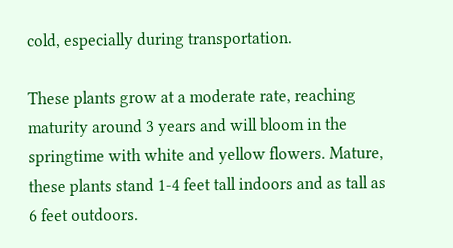cold, especially during transportation.

These plants grow at a moderate rate, reaching maturity around 3 years and will bloom in the springtime with white and yellow flowers. Mature, these plants stand 1-4 feet tall indoors and as tall as 6 feet outdoors.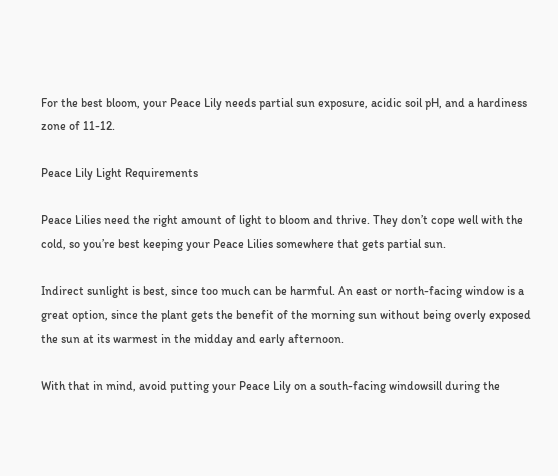For the best bloom, your Peace Lily needs partial sun exposure, acidic soil pH, and a hardiness zone of 11-12.

Peace Lily Light Requirements

Peace Lilies need the right amount of light to bloom and thrive. They don’t cope well with the cold, so you’re best keeping your Peace Lilies somewhere that gets partial sun.

Indirect sunlight is best, since too much can be harmful. An east or north-facing window is a great option, since the plant gets the benefit of the morning sun without being overly exposed the sun at its warmest in the midday and early afternoon.

With that in mind, avoid putting your Peace Lily on a south-facing windowsill during the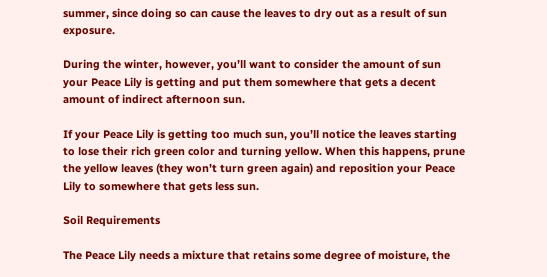summer, since doing so can cause the leaves to dry out as a result of sun exposure.

During the winter, however, you’ll want to consider the amount of sun your Peace Lily is getting and put them somewhere that gets a decent amount of indirect afternoon sun.

If your Peace Lily is getting too much sun, you’ll notice the leaves starting to lose their rich green color and turning yellow. When this happens, prune the yellow leaves (they won’t turn green again) and reposition your Peace Lily to somewhere that gets less sun.

Soil Requirements

The Peace Lily needs a mixture that retains some degree of moisture, the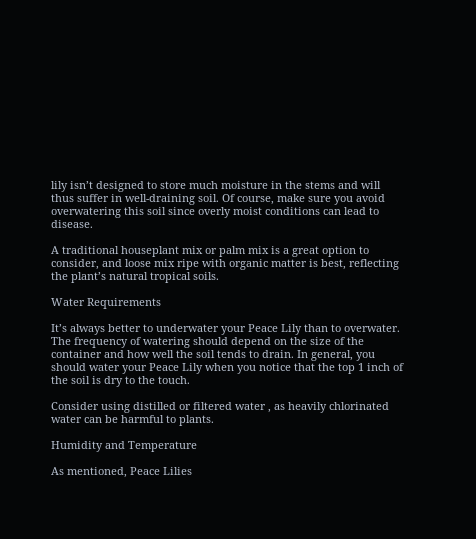lily isn’t designed to store much moisture in the stems and will thus suffer in well-draining soil. Of course, make sure you avoid overwatering this soil since overly moist conditions can lead to disease.

A traditional houseplant mix or palm mix is a great option to consider, and loose mix ripe with organic matter is best, reflecting the plant’s natural tropical soils.

Water Requirements

It’s always better to underwater your Peace Lily than to overwater. The frequency of watering should depend on the size of the container and how well the soil tends to drain. In general, you should water your Peace Lily when you notice that the top 1 inch of the soil is dry to the touch.

Consider using distilled or filtered water , as heavily chlorinated water can be harmful to plants.

Humidity and Temperature

As mentioned, Peace Lilies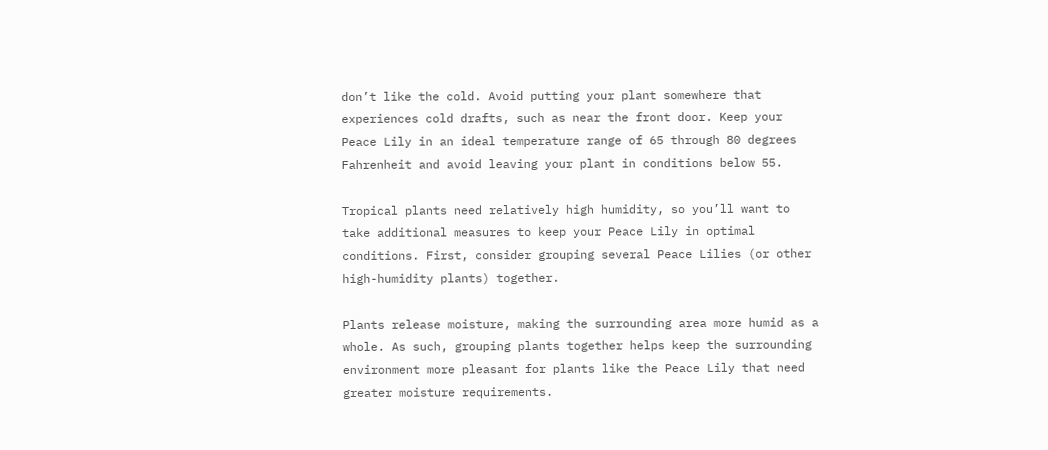don’t like the cold. Avoid putting your plant somewhere that experiences cold drafts, such as near the front door. Keep your Peace Lily in an ideal temperature range of 65 through 80 degrees Fahrenheit and avoid leaving your plant in conditions below 55.

Tropical plants need relatively high humidity, so you’ll want to take additional measures to keep your Peace Lily in optimal conditions. First, consider grouping several Peace Lilies (or other high-humidity plants) together.

Plants release moisture, making the surrounding area more humid as a whole. As such, grouping plants together helps keep the surrounding environment more pleasant for plants like the Peace Lily that need greater moisture requirements.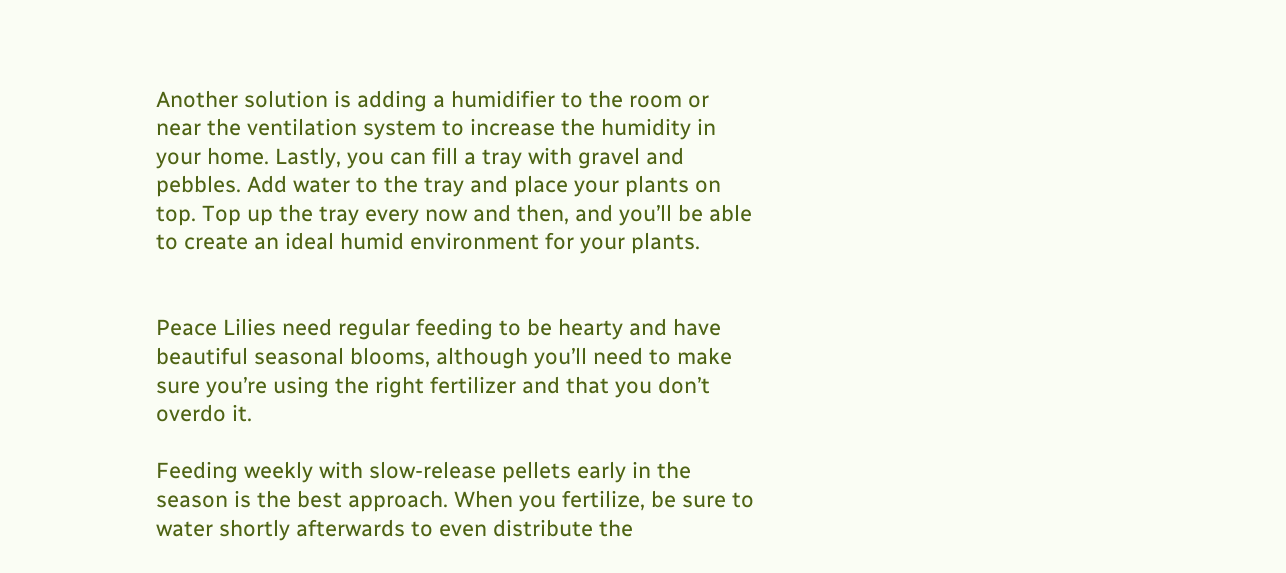Another solution is adding a humidifier to the room or near the ventilation system to increase the humidity in your home. Lastly, you can fill a tray with gravel and pebbles. Add water to the tray and place your plants on top. Top up the tray every now and then, and you’ll be able to create an ideal humid environment for your plants.


Peace Lilies need regular feeding to be hearty and have beautiful seasonal blooms, although you’ll need to make sure you’re using the right fertilizer and that you don’t overdo it.

Feeding weekly with slow-release pellets early in the season is the best approach. When you fertilize, be sure to water shortly afterwards to even distribute the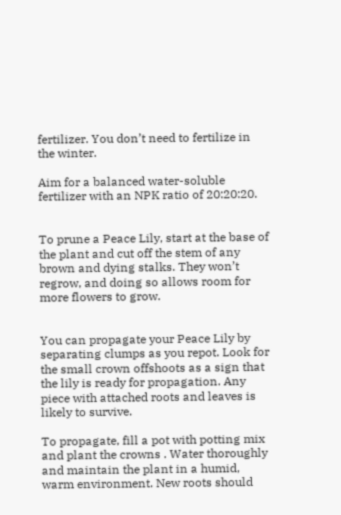fertilizer. You don’t need to fertilize in the winter.

Aim for a balanced water-soluble fertilizer with an NPK ratio of 20:20:20.


To prune a Peace Lily, start at the base of the plant and cut off the stem of any brown and dying stalks. They won’t regrow, and doing so allows room for more flowers to grow.


You can propagate your Peace Lily by separating clumps as you repot. Look for the small crown offshoots as a sign that the lily is ready for propagation. Any piece with attached roots and leaves is likely to survive.

To propagate, fill a pot with potting mix and plant the crowns . Water thoroughly and maintain the plant in a humid, warm environment. New roots should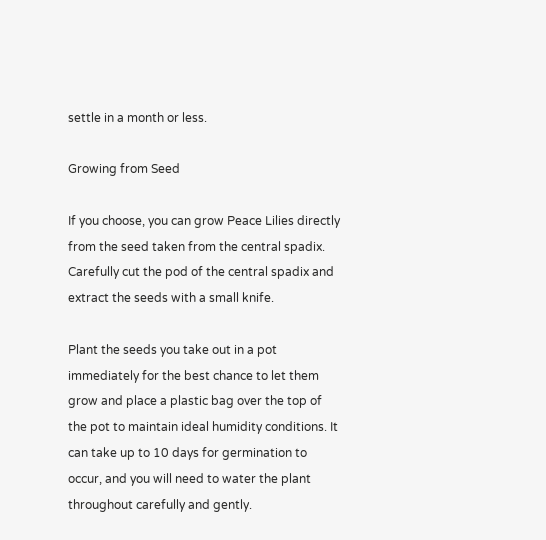settle in a month or less.

Growing from Seed

If you choose, you can grow Peace Lilies directly from the seed taken from the central spadix. Carefully cut the pod of the central spadix and extract the seeds with a small knife.

Plant the seeds you take out in a pot immediately for the best chance to let them grow and place a plastic bag over the top of the pot to maintain ideal humidity conditions. It can take up to 10 days for germination to occur, and you will need to water the plant throughout carefully and gently.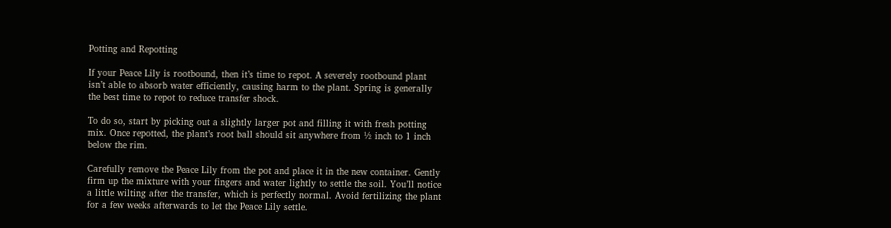Potting and Repotting

If your Peace Lily is rootbound, then it’s time to repot. A severely rootbound plant isn’t able to absorb water efficiently, causing harm to the plant. Spring is generally the best time to repot to reduce transfer shock.

To do so, start by picking out a slightly larger pot and filling it with fresh potting mix. Once repotted, the plant’s root ball should sit anywhere from ½ inch to 1 inch below the rim.

Carefully remove the Peace Lily from the pot and place it in the new container. Gently firm up the mixture with your fingers and water lightly to settle the soil. You’ll notice a little wilting after the transfer, which is perfectly normal. Avoid fertilizing the plant for a few weeks afterwards to let the Peace Lily settle.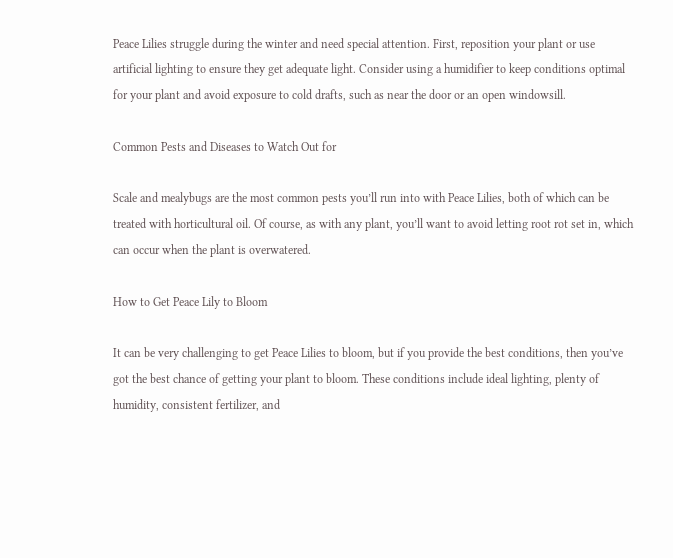Peace Lilies struggle during the winter and need special attention. First, reposition your plant or use artificial lighting to ensure they get adequate light. Consider using a humidifier to keep conditions optimal for your plant and avoid exposure to cold drafts, such as near the door or an open windowsill.

Common Pests and Diseases to Watch Out for

Scale and mealybugs are the most common pests you’ll run into with Peace Lilies, both of which can be treated with horticultural oil. Of course, as with any plant, you’ll want to avoid letting root rot set in, which can occur when the plant is overwatered.

How to Get Peace Lily to Bloom

It can be very challenging to get Peace Lilies to bloom, but if you provide the best conditions, then you’ve got the best chance of getting your plant to bloom. These conditions include ideal lighting, plenty of humidity, consistent fertilizer, and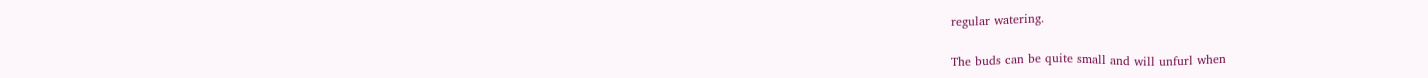regular watering.

The buds can be quite small and will unfurl when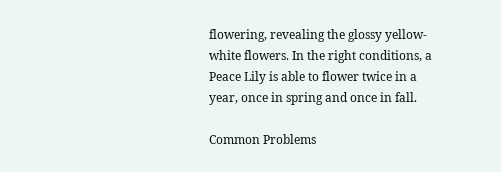flowering, revealing the glossy yellow-white flowers. In the right conditions, a Peace Lily is able to flower twice in a year, once in spring and once in fall.

Common Problems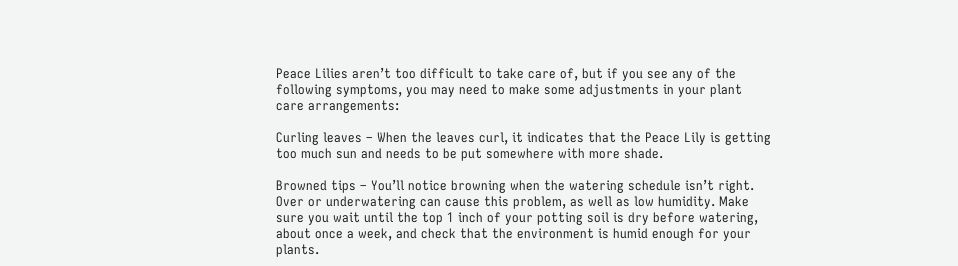Peace Lilies aren’t too difficult to take care of, but if you see any of the following symptoms, you may need to make some adjustments in your plant care arrangements:

Curling leaves – When the leaves curl, it indicates that the Peace Lily is getting too much sun and needs to be put somewhere with more shade.

Browned tips – You’ll notice browning when the watering schedule isn’t right. Over or underwatering can cause this problem, as well as low humidity. Make sure you wait until the top 1 inch of your potting soil is dry before watering, about once a week, and check that the environment is humid enough for your plants.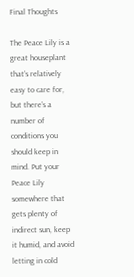Final Thoughts

The Peace Lily is a great houseplant that’s relatively easy to care for, but there’s a number of conditions you should keep in mind. Put your Peace Lily somewhere that gets plenty of indirect sun, keep it humid, and avoid letting in cold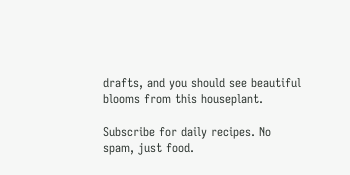drafts, and you should see beautiful blooms from this houseplant.

Subscribe for daily recipes. No spam, just food.